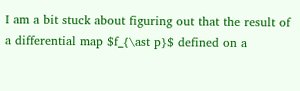I am a bit stuck about figuring out that the result of a differential map $f_{\ast p}$ defined on a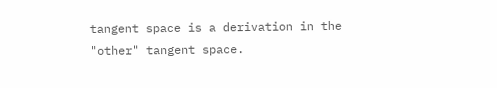tangent space is a derivation in the "other" tangent space.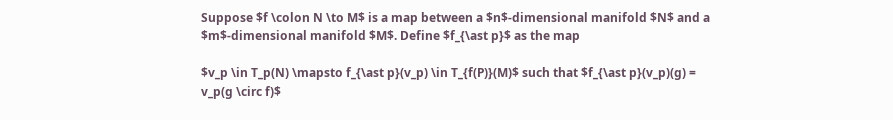Suppose $f \colon N \to M$ is a map between a $n$-dimensional manifold $N$ and a $m$-dimensional manifold $M$. Define $f_{\ast p}$ as the map

$v_p \in T_p(N) \mapsto f_{\ast p}(v_p) \in T_{f(P)}(M)$ such that $f_{\ast p}(v_p)(g) = v_p(g \circ f)$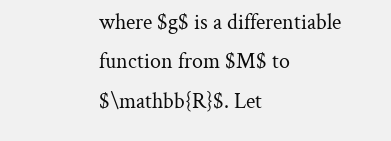where $g$ is a differentiable function from $M$ to $\mathbb{R}$. Let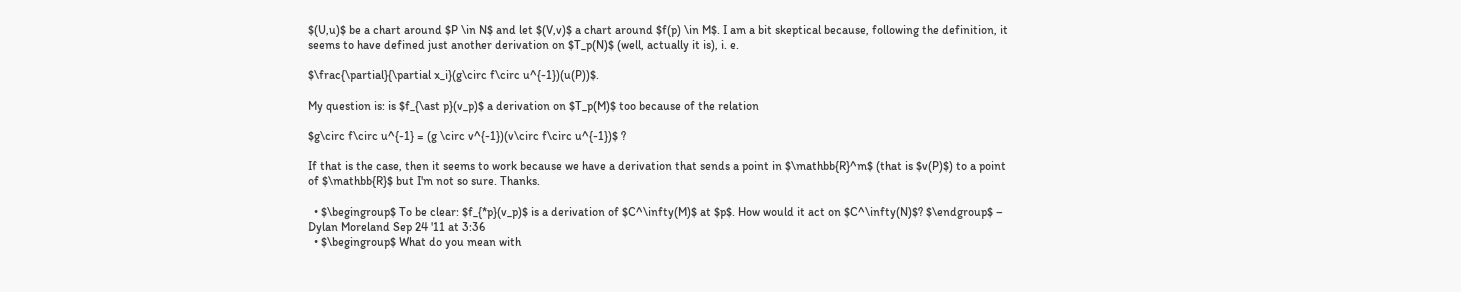$(U,u)$ be a chart around $P \in N$ and let $(V,v)$ a chart around $f(p) \in M$. I am a bit skeptical because, following the definition, it seems to have defined just another derivation on $T_p(N)$ (well, actually it is), i. e.

$\frac{\partial}{\partial x_i}(g\circ f\circ u^{-1})(u(P))$.

My question is: is $f_{\ast p}(v_p)$ a derivation on $T_p(M)$ too because of the relation

$g\circ f\circ u^{-1} = (g \circ v^{-1})(v\circ f\circ u^{-1})$ ?

If that is the case, then it seems to work because we have a derivation that sends a point in $\mathbb{R}^m$ (that is $v(P)$) to a point of $\mathbb{R}$ but I'm not so sure. Thanks.

  • $\begingroup$ To be clear: $f_{*p}(v_p)$ is a derivation of $C^\infty(M)$ at $p$. How would it act on $C^\infty(N)$? $\endgroup$ – Dylan Moreland Sep 24 '11 at 3:36
  • $\begingroup$ What do you mean with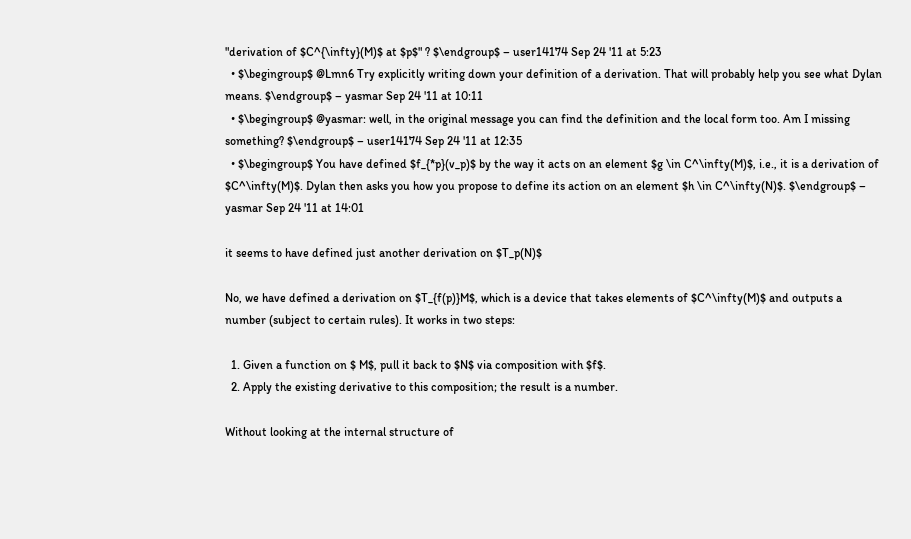"derivation of $C^{\infty}(M)$ at $p$" ? $\endgroup$ – user14174 Sep 24 '11 at 5:23
  • $\begingroup$ @Lmn6 Try explicitly writing down your definition of a derivation. That will probably help you see what Dylan means. $\endgroup$ – yasmar Sep 24 '11 at 10:11
  • $\begingroup$ @yasmar: well, in the original message you can find the definition and the local form too. Am I missing something? $\endgroup$ – user14174 Sep 24 '11 at 12:35
  • $\begingroup$ You have defined $f_{*p}(v_p)$ by the way it acts on an element $g \in C^\infty(M)$, i.e., it is a derivation of $C^\infty(M)$. Dylan then asks you how you propose to define its action on an element $h \in C^\infty(N)$. $\endgroup$ – yasmar Sep 24 '11 at 14:01

it seems to have defined just another derivation on $T_p(N)$

No, we have defined a derivation on $T_{f(p)}M$, which is a device that takes elements of $C^\infty(M)$ and outputs a number (subject to certain rules). It works in two steps:

  1. Given a function on $ M$, pull it back to $N$ via composition with $f$.
  2. Apply the existing derivative to this composition; the result is a number.

Without looking at the internal structure of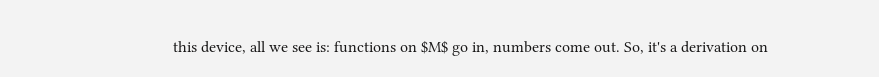this device, all we see is: functions on $M$ go in, numbers come out. So, it's a derivation on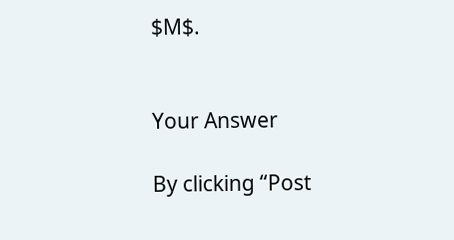$M$.


Your Answer

By clicking “Post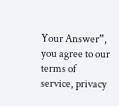Your Answer”, you agree to our terms of service, privacy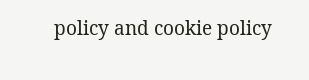policy and cookie policy